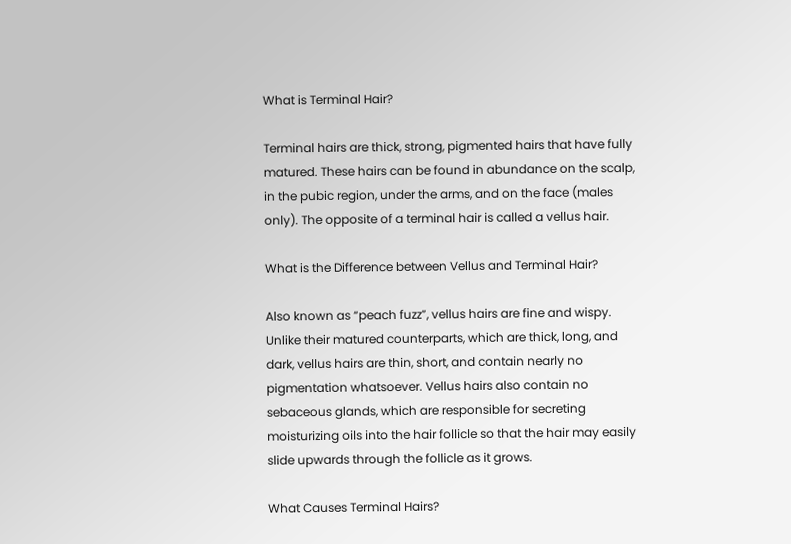What is Terminal Hair?

Terminal hairs are thick, strong, pigmented hairs that have fully matured. These hairs can be found in abundance on the scalp, in the pubic region, under the arms, and on the face (males only). The opposite of a terminal hair is called a vellus hair.

What is the Difference between Vellus and Terminal Hair?

Also known as “peach fuzz”, vellus hairs are fine and wispy. Unlike their matured counterparts, which are thick, long, and dark, vellus hairs are thin, short, and contain nearly no pigmentation whatsoever. Vellus hairs also contain no sebaceous glands, which are responsible for secreting moisturizing oils into the hair follicle so that the hair may easily slide upwards through the follicle as it grows.

What Causes Terminal Hairs?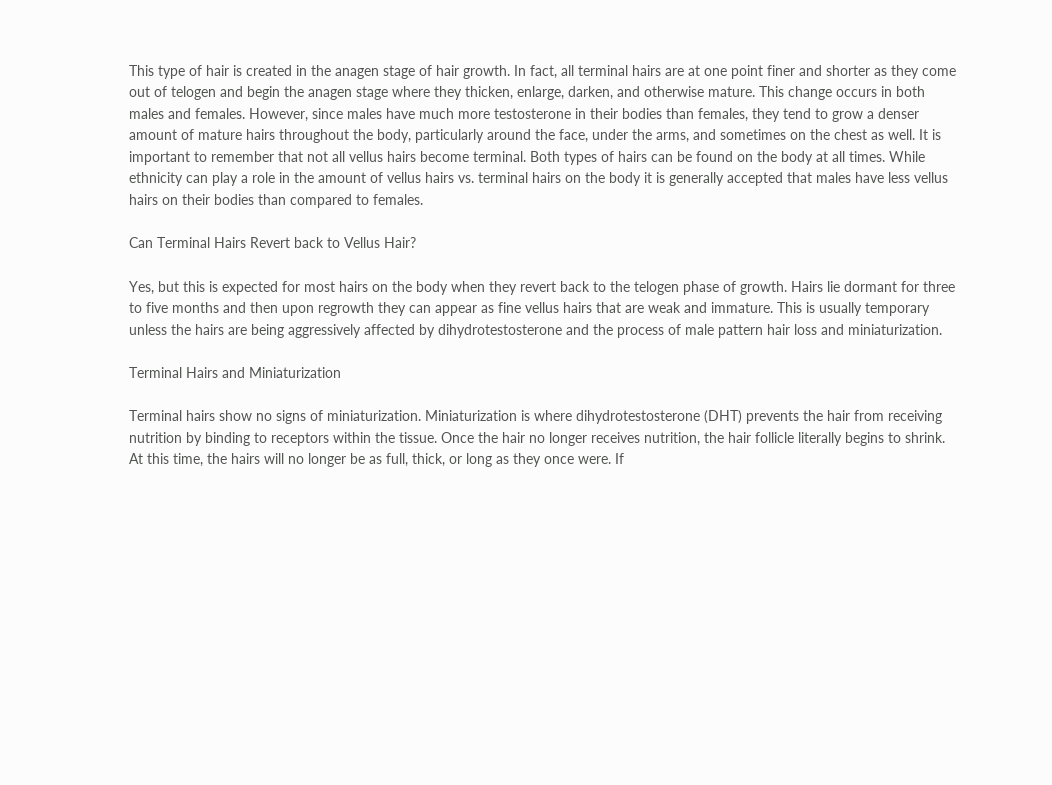This type of hair is created in the anagen stage of hair growth. In fact, all terminal hairs are at one point finer and shorter as they come out of telogen and begin the anagen stage where they thicken, enlarge, darken, and otherwise mature. This change occurs in both males and females. However, since males have much more testosterone in their bodies than females, they tend to grow a denser amount of mature hairs throughout the body, particularly around the face, under the arms, and sometimes on the chest as well. It is important to remember that not all vellus hairs become terminal. Both types of hairs can be found on the body at all times. While ethnicity can play a role in the amount of vellus hairs vs. terminal hairs on the body it is generally accepted that males have less vellus hairs on their bodies than compared to females.

Can Terminal Hairs Revert back to Vellus Hair?

Yes, but this is expected for most hairs on the body when they revert back to the telogen phase of growth. Hairs lie dormant for three to five months and then upon regrowth they can appear as fine vellus hairs that are weak and immature. This is usually temporary unless the hairs are being aggressively affected by dihydrotestosterone and the process of male pattern hair loss and miniaturization.

Terminal Hairs and Miniaturization

Terminal hairs show no signs of miniaturization. Miniaturization is where dihydrotestosterone (DHT) prevents the hair from receiving nutrition by binding to receptors within the tissue. Once the hair no longer receives nutrition, the hair follicle literally begins to shrink. At this time, the hairs will no longer be as full, thick, or long as they once were. If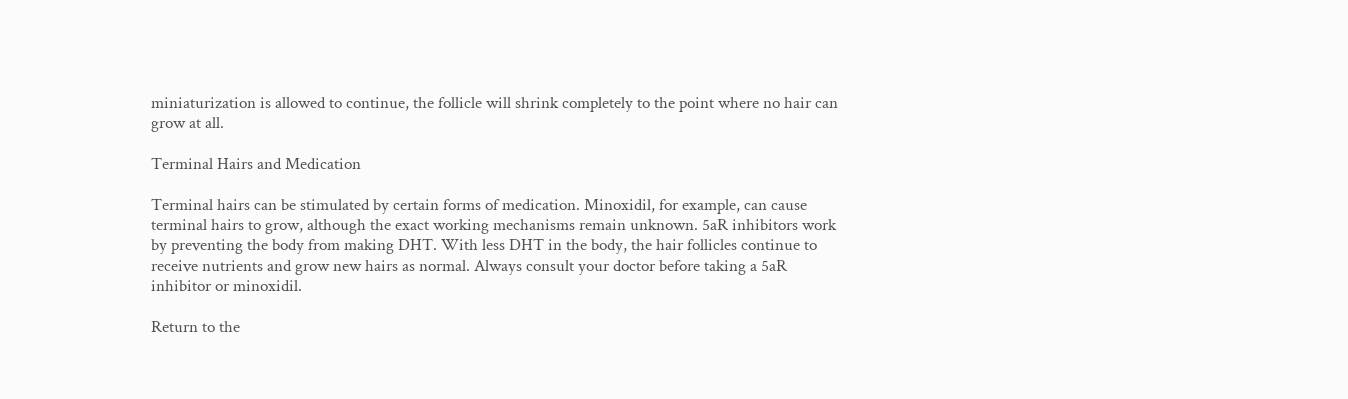miniaturization is allowed to continue, the follicle will shrink completely to the point where no hair can grow at all.

Terminal Hairs and Medication

Terminal hairs can be stimulated by certain forms of medication. Minoxidil, for example, can cause terminal hairs to grow, although the exact working mechanisms remain unknown. 5aR inhibitors work by preventing the body from making DHT. With less DHT in the body, the hair follicles continue to receive nutrients and grow new hairs as normal. Always consult your doctor before taking a 5aR inhibitor or minoxidil.

Return to the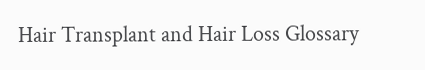Hair Transplant and Hair Loss Glossary